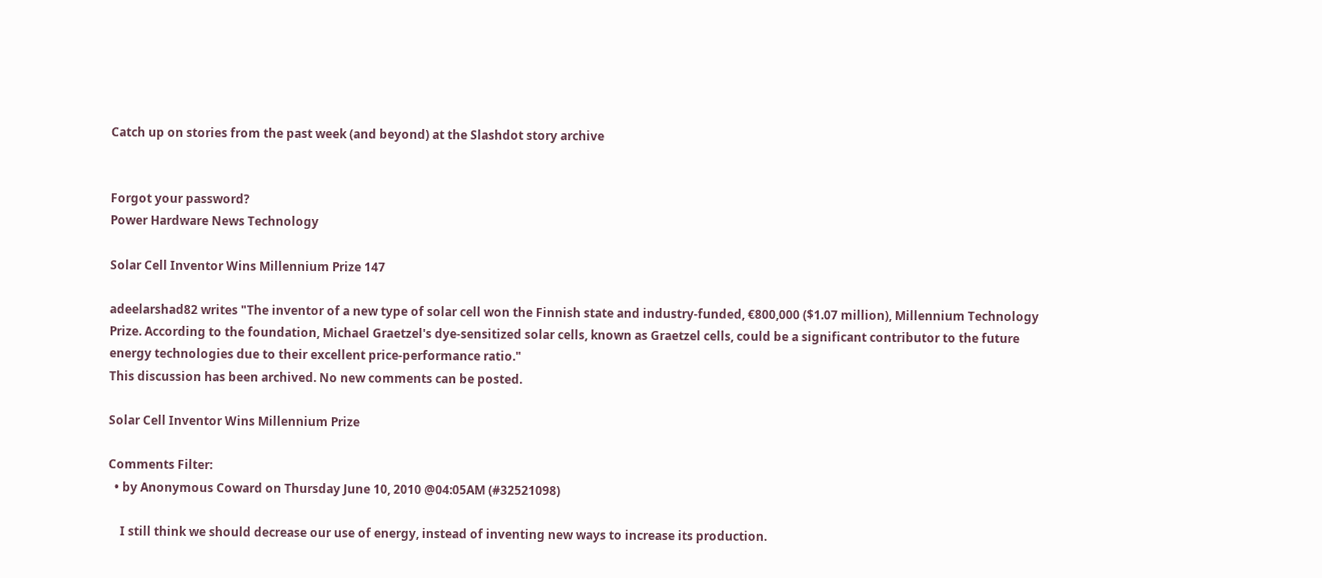Catch up on stories from the past week (and beyond) at the Slashdot story archive


Forgot your password?
Power Hardware News Technology

Solar Cell Inventor Wins Millennium Prize 147

adeelarshad82 writes "The inventor of a new type of solar cell won the Finnish state and industry-funded, €800,000 ($1.07 million), Millennium Technology Prize. According to the foundation, Michael Graetzel's dye-sensitized solar cells, known as Graetzel cells, could be a significant contributor to the future energy technologies due to their excellent price-performance ratio."
This discussion has been archived. No new comments can be posted.

Solar Cell Inventor Wins Millennium Prize

Comments Filter:
  • by Anonymous Coward on Thursday June 10, 2010 @04:05AM (#32521098)

    I still think we should decrease our use of energy, instead of inventing new ways to increase its production.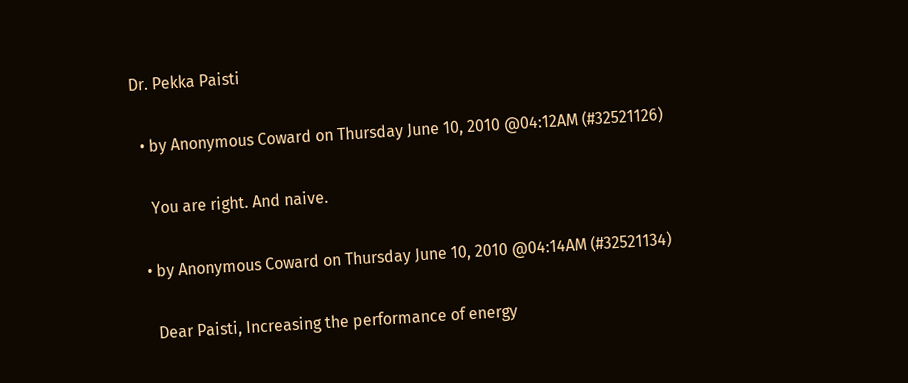Dr. Pekka Paisti

  • by Anonymous Coward on Thursday June 10, 2010 @04:12AM (#32521126)

    You are right. And naive.

  • by Anonymous Coward on Thursday June 10, 2010 @04:14AM (#32521134)

    Dear Paisti, Increasing the performance of energy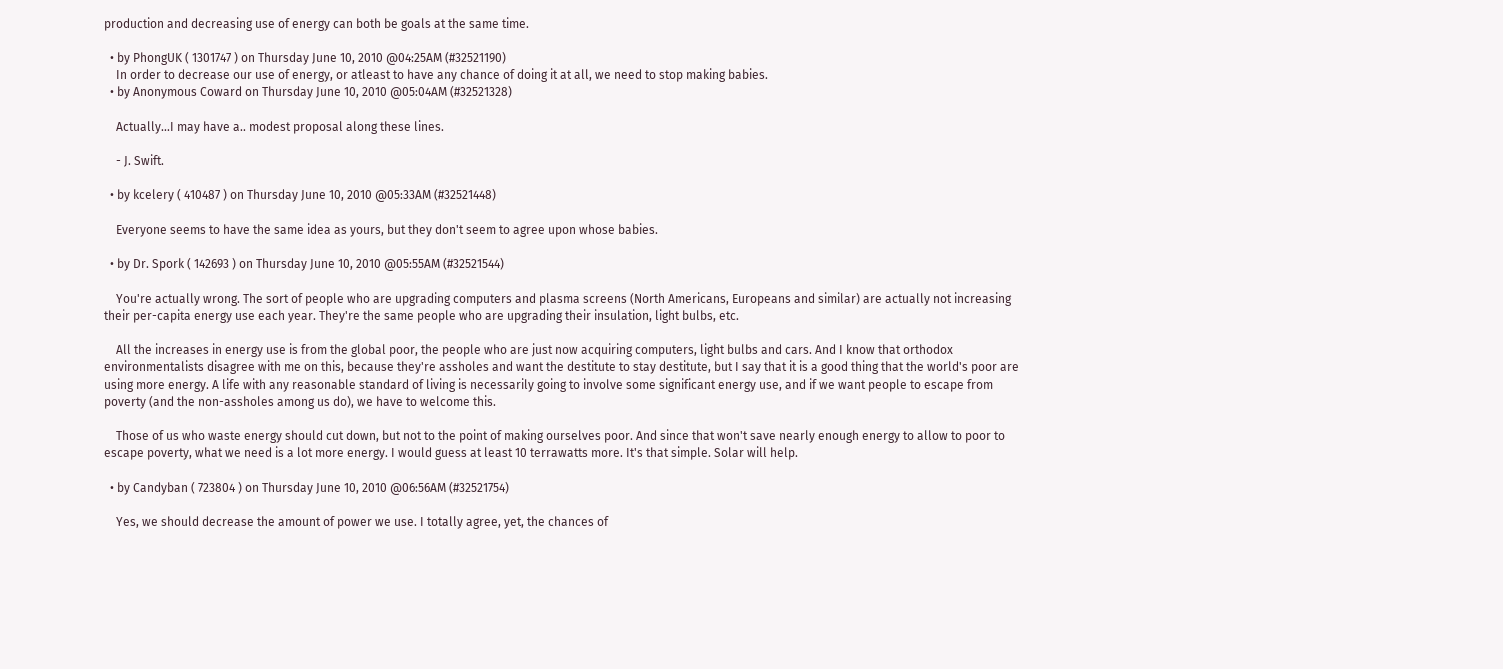production and decreasing use of energy can both be goals at the same time.

  • by PhongUK ( 1301747 ) on Thursday June 10, 2010 @04:25AM (#32521190)
    In order to decrease our use of energy, or atleast to have any chance of doing it at all, we need to stop making babies.
  • by Anonymous Coward on Thursday June 10, 2010 @05:04AM (#32521328)

    Actually...I may have a.. modest proposal along these lines.

    - J. Swift.

  • by kcelery ( 410487 ) on Thursday June 10, 2010 @05:33AM (#32521448)

    Everyone seems to have the same idea as yours, but they don't seem to agree upon whose babies.

  • by Dr. Spork ( 142693 ) on Thursday June 10, 2010 @05:55AM (#32521544)

    You're actually wrong. The sort of people who are upgrading computers and plasma screens (North Americans, Europeans and similar) are actually not increasing their per-capita energy use each year. They're the same people who are upgrading their insulation, light bulbs, etc.

    All the increases in energy use is from the global poor, the people who are just now acquiring computers, light bulbs and cars. And I know that orthodox environmentalists disagree with me on this, because they're assholes and want the destitute to stay destitute, but I say that it is a good thing that the world's poor are using more energy. A life with any reasonable standard of living is necessarily going to involve some significant energy use, and if we want people to escape from poverty (and the non-assholes among us do), we have to welcome this.

    Those of us who waste energy should cut down, but not to the point of making ourselves poor. And since that won't save nearly enough energy to allow to poor to escape poverty, what we need is a lot more energy. I would guess at least 10 terrawatts more. It's that simple. Solar will help.

  • by Candyban ( 723804 ) on Thursday June 10, 2010 @06:56AM (#32521754)

    Yes, we should decrease the amount of power we use. I totally agree, yet, the chances of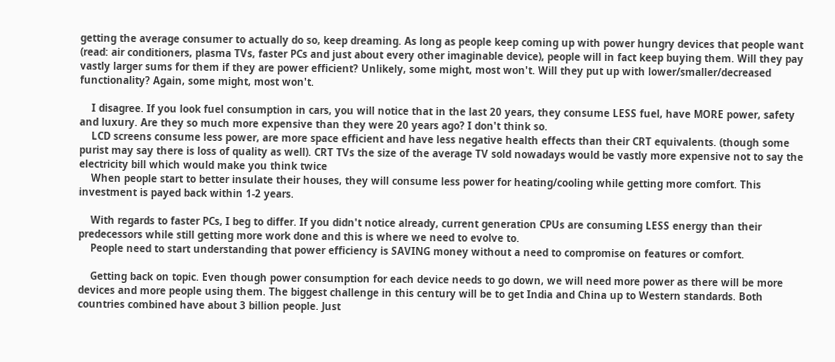getting the average consumer to actually do so, keep dreaming. As long as people keep coming up with power hungry devices that people want (read: air conditioners, plasma TVs, faster PCs and just about every other imaginable device), people will in fact keep buying them. Will they pay vastly larger sums for them if they are power efficient? Unlikely, some might, most won't. Will they put up with lower/smaller/decreased functionality? Again, some might, most won't.

    I disagree. If you look fuel consumption in cars, you will notice that in the last 20 years, they consume LESS fuel, have MORE power, safety and luxury. Are they so much more expensive than they were 20 years ago? I don't think so.
    LCD screens consume less power, are more space efficient and have less negative health effects than their CRT equivalents. (though some purist may say there is loss of quality as well). CRT TVs the size of the average TV sold nowadays would be vastly more expensive not to say the electricity bill which would make you think twice
    When people start to better insulate their houses, they will consume less power for heating/cooling while getting more comfort. This investment is payed back within 1-2 years.

    With regards to faster PCs, I beg to differ. If you didn't notice already, current generation CPUs are consuming LESS energy than their predecessors while still getting more work done and this is where we need to evolve to.
    People need to start understanding that power efficiency is SAVING money without a need to compromise on features or comfort.

    Getting back on topic. Even though power consumption for each device needs to go down, we will need more power as there will be more devices and more people using them. The biggest challenge in this century will be to get India and China up to Western standards. Both countries combined have about 3 billion people. Just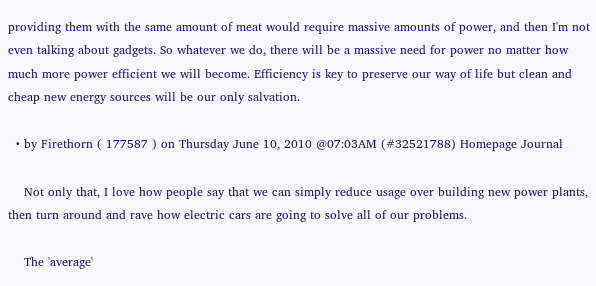providing them with the same amount of meat would require massive amounts of power, and then I'm not even talking about gadgets. So whatever we do, there will be a massive need for power no matter how much more power efficient we will become. Efficiency is key to preserve our way of life but clean and cheap new energy sources will be our only salvation.

  • by Firethorn ( 177587 ) on Thursday June 10, 2010 @07:03AM (#32521788) Homepage Journal

    Not only that, I love how people say that we can simply reduce usage over building new power plants, then turn around and rave how electric cars are going to solve all of our problems.

    The 'average'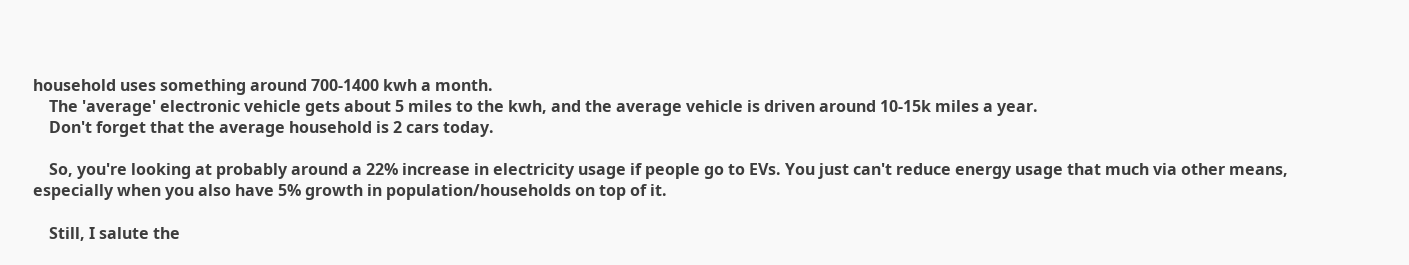household uses something around 700-1400 kwh a month.
    The 'average' electronic vehicle gets about 5 miles to the kwh, and the average vehicle is driven around 10-15k miles a year.
    Don't forget that the average household is 2 cars today.

    So, you're looking at probably around a 22% increase in electricity usage if people go to EVs. You just can't reduce energy usage that much via other means, especially when you also have 5% growth in population/households on top of it.

    Still, I salute the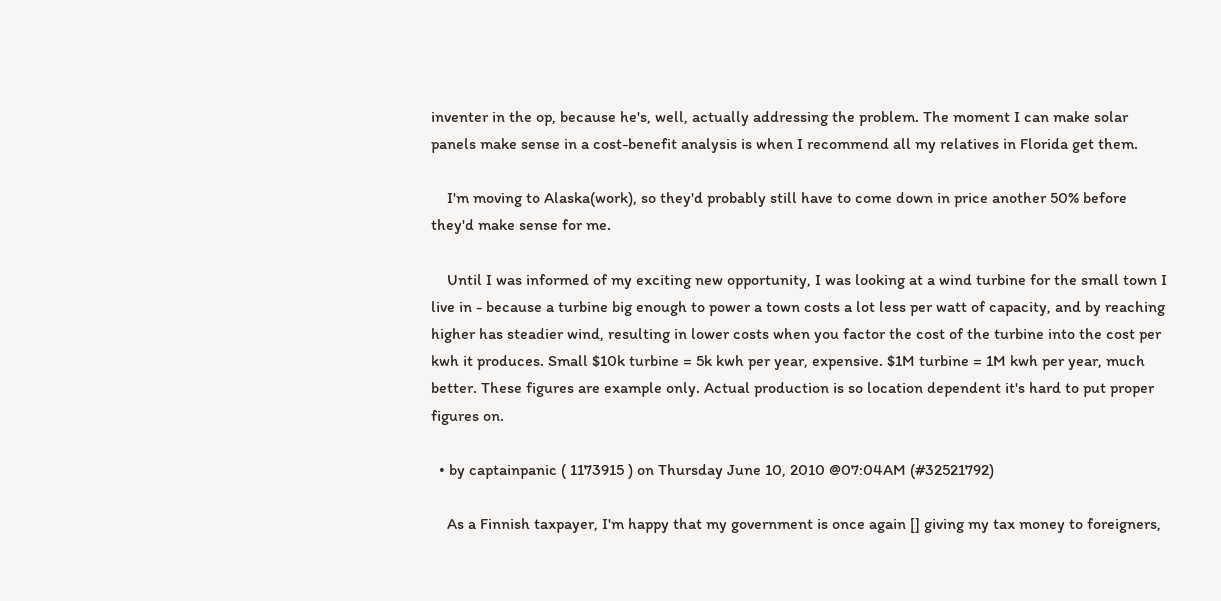inventer in the op, because he's, well, actually addressing the problem. The moment I can make solar panels make sense in a cost-benefit analysis is when I recommend all my relatives in Florida get them.

    I'm moving to Alaska(work), so they'd probably still have to come down in price another 50% before they'd make sense for me.

    Until I was informed of my exciting new opportunity, I was looking at a wind turbine for the small town I live in - because a turbine big enough to power a town costs a lot less per watt of capacity, and by reaching higher has steadier wind, resulting in lower costs when you factor the cost of the turbine into the cost per kwh it produces. Small $10k turbine = 5k kwh per year, expensive. $1M turbine = 1M kwh per year, much better. These figures are example only. Actual production is so location dependent it's hard to put proper figures on.

  • by captainpanic ( 1173915 ) on Thursday June 10, 2010 @07:04AM (#32521792)

    As a Finnish taxpayer, I'm happy that my government is once again [] giving my tax money to foreigners,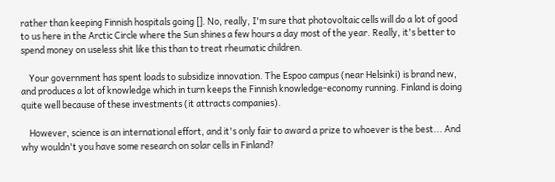rather than keeping Finnish hospitals going []. No, really, I'm sure that photovoltaic cells will do a lot of good to us here in the Arctic Circle where the Sun shines a few hours a day most of the year. Really, it's better to spend money on useless shit like this than to treat rheumatic children.

    Your government has spent loads to subsidize innovation. The Espoo campus (near Helsinki) is brand new, and produces a lot of knowledge which in turn keeps the Finnish knowledge-economy running. Finland is doing quite well because of these investments (it attracts companies).

    However, science is an international effort, and it's only fair to award a prize to whoever is the best... And why wouldn't you have some research on solar cells in Finland?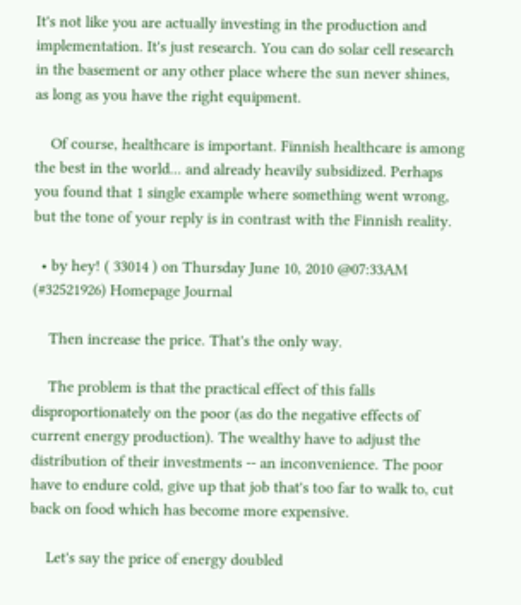It's not like you are actually investing in the production and implementation. It's just research. You can do solar cell research in the basement or any other place where the sun never shines, as long as you have the right equipment.

    Of course, healthcare is important. Finnish healthcare is among the best in the world... and already heavily subsidized. Perhaps you found that 1 single example where something went wrong, but the tone of your reply is in contrast with the Finnish reality.

  • by hey! ( 33014 ) on Thursday June 10, 2010 @07:33AM (#32521926) Homepage Journal

    Then increase the price. That's the only way.

    The problem is that the practical effect of this falls disproportionately on the poor (as do the negative effects of current energy production). The wealthy have to adjust the distribution of their investments -- an inconvenience. The poor have to endure cold, give up that job that's too far to walk to, cut back on food which has become more expensive.

    Let's say the price of energy doubled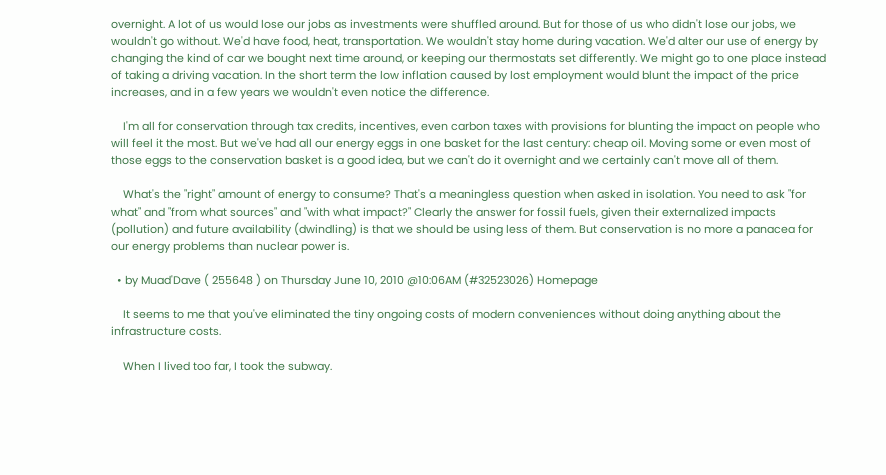overnight. A lot of us would lose our jobs as investments were shuffled around. But for those of us who didn't lose our jobs, we wouldn't go without. We'd have food, heat, transportation. We wouldn't stay home during vacation. We'd alter our use of energy by changing the kind of car we bought next time around, or keeping our thermostats set differently. We might go to one place instead of taking a driving vacation. In the short term the low inflation caused by lost employment would blunt the impact of the price increases, and in a few years we wouldn't even notice the difference.

    I'm all for conservation through tax credits, incentives, even carbon taxes with provisions for blunting the impact on people who will feel it the most. But we've had all our energy eggs in one basket for the last century: cheap oil. Moving some or even most of those eggs to the conservation basket is a good idea, but we can't do it overnight and we certainly can't move all of them.

    What's the "right" amount of energy to consume? That's a meaningless question when asked in isolation. You need to ask "for what" and "from what sources" and "with what impact?" Clearly the answer for fossil fuels, given their externalized impacts (pollution) and future availability (dwindling) is that we should be using less of them. But conservation is no more a panacea for our energy problems than nuclear power is.

  • by Muad'Dave ( 255648 ) on Thursday June 10, 2010 @10:06AM (#32523026) Homepage

    It seems to me that you've eliminated the tiny ongoing costs of modern conveniences without doing anything about the infrastructure costs.

    When I lived too far, I took the subway.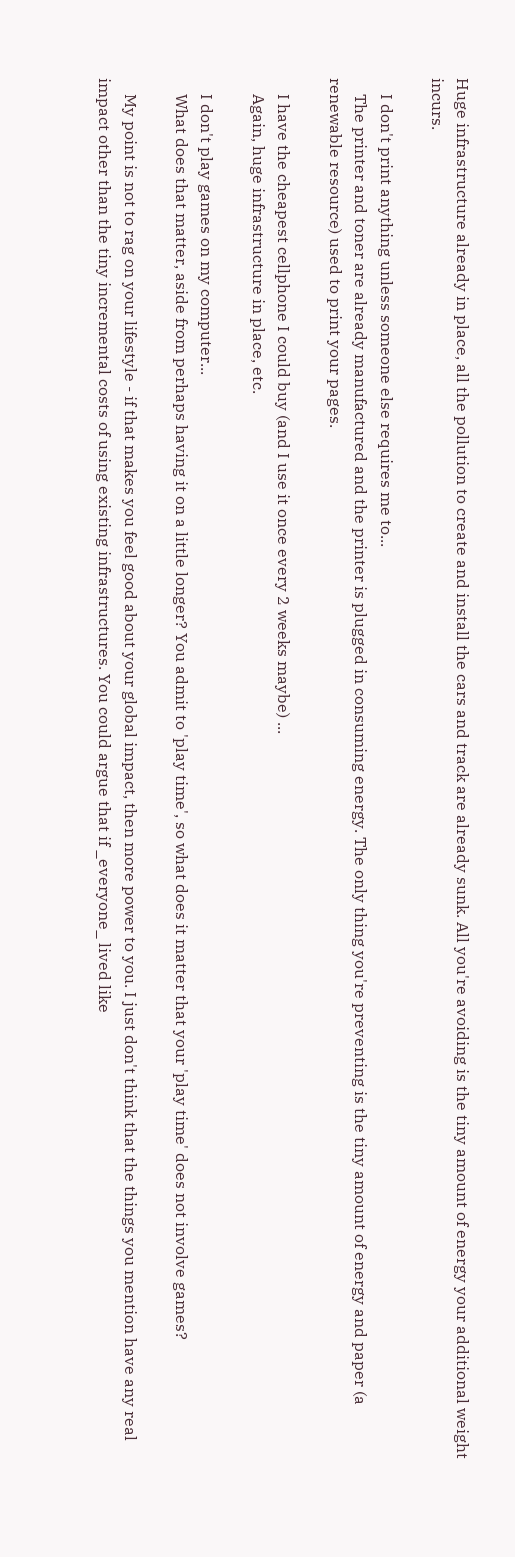Huge infrastructure already in place, all the pollution to create and install the cars and track are already sunk. All you're avoiding is the tiny amount of energy your additional weight incurs.

    I don't print anything unless someone else requires me to...
    The printer and toner are already manufactured and the printer is plugged in consuming energy. The only thing you're preventing is the tiny amount of energy and paper (a renewable resource) used to print your pages.

    I have the cheapest cellphone I could buy (and I use it once every 2 weeks maybe) ...
    Again, huge infrastructure in place, etc.

    I don't play games on my computer...
    What does that matter, aside from perhaps having it on a little longer? You admit to 'play time', so what does it matter that your 'play time' does not involve games?

    My point is not to rag on your lifestyle - if that makes you feel good about your global impact, then more power to you. I just don't think that the things you mention have any real impact other than the tiny incremental costs of using existing infrastructures. You could argue that if _everyone_ lived like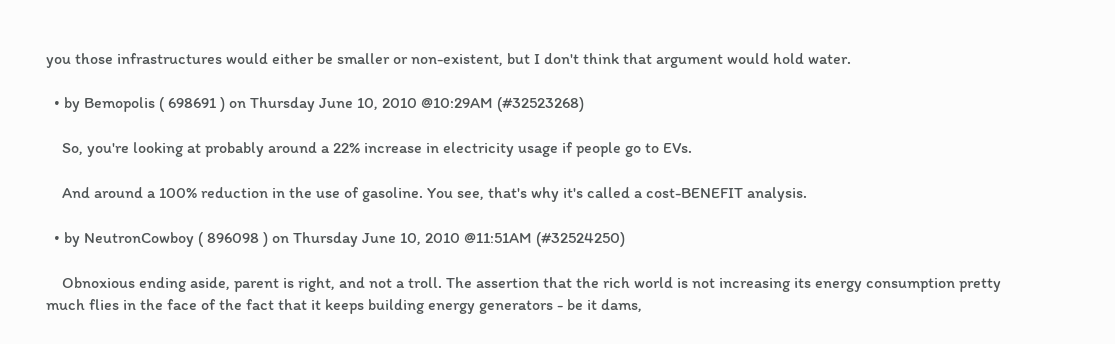you those infrastructures would either be smaller or non-existent, but I don't think that argument would hold water.

  • by Bemopolis ( 698691 ) on Thursday June 10, 2010 @10:29AM (#32523268)

    So, you're looking at probably around a 22% increase in electricity usage if people go to EVs.

    And around a 100% reduction in the use of gasoline. You see, that's why it's called a cost-BENEFIT analysis.

  • by NeutronCowboy ( 896098 ) on Thursday June 10, 2010 @11:51AM (#32524250)

    Obnoxious ending aside, parent is right, and not a troll. The assertion that the rich world is not increasing its energy consumption pretty much flies in the face of the fact that it keeps building energy generators - be it dams,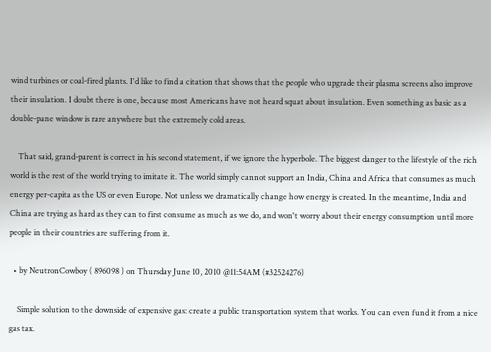wind turbines or coal-fired plants. I'd like to find a citation that shows that the people who upgrade their plasma screens also improve their insulation. I doubt there is one, because most Americans have not heard squat about insulation. Even something as basic as a double-pane window is rare anywhere but the extremely cold areas.

    That said, grand-parent is correct in his second statement, if we ignore the hyperbole. The biggest danger to the lifestyle of the rich world is the rest of the world trying to imitate it. The world simply cannot support an India, China and Africa that consumes as much energy per-capita as the US or even Europe. Not unless we dramatically change how energy is created. In the meantime, India and China are trying as hard as they can to first consume as much as we do, and won't worry about their energy consumption until more people in their countries are suffering from it.

  • by NeutronCowboy ( 896098 ) on Thursday June 10, 2010 @11:54AM (#32524276)

    Simple solution to the downside of expensive gas: create a public transportation system that works. You can even fund it from a nice gas tax.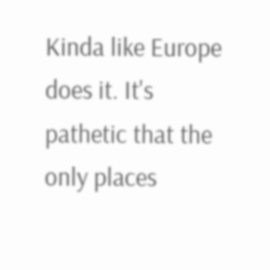Kinda like Europe does it. It's pathetic that the only places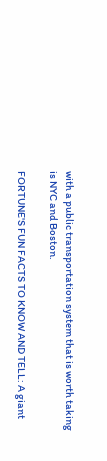with a public transportation system that is worth taking is NYC and Boston.

FORTUNE'S FUN FACTS TO KNOW AND TELL: A giant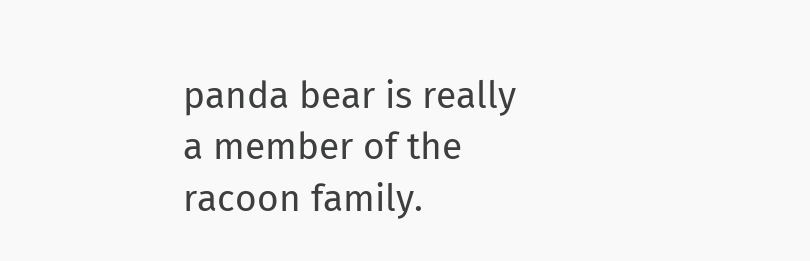panda bear is really a member of the racoon family.